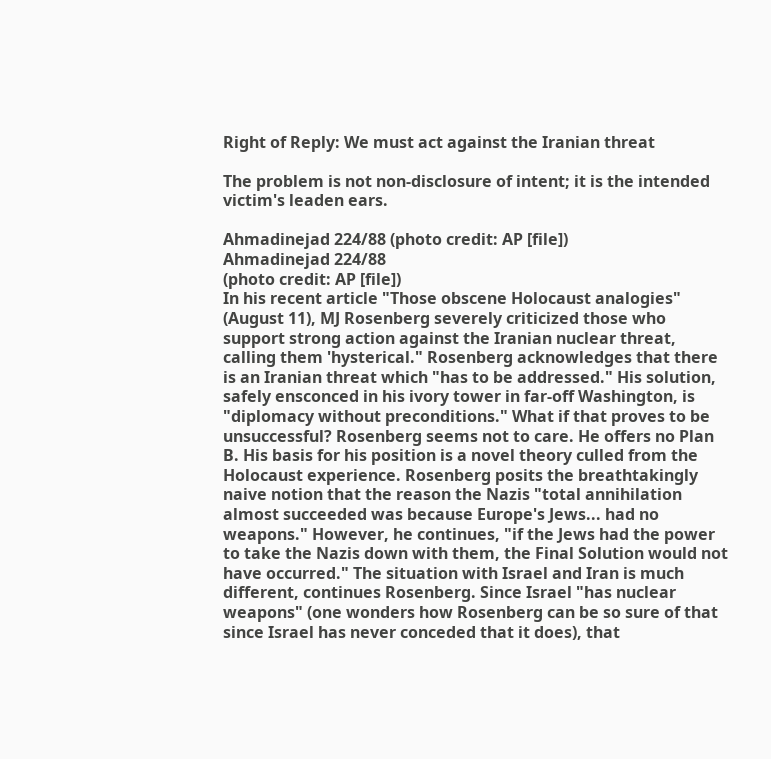Right of Reply: We must act against the Iranian threat

The problem is not non-disclosure of intent; it is the intended victim's leaden ears.

Ahmadinejad 224/88 (photo credit: AP [file])
Ahmadinejad 224/88
(photo credit: AP [file])
In his recent article "Those obscene Holocaust analogies" (August 11), MJ Rosenberg severely criticized those who support strong action against the Iranian nuclear threat, calling them 'hysterical." Rosenberg acknowledges that there is an Iranian threat which "has to be addressed." His solution, safely ensconced in his ivory tower in far-off Washington, is "diplomacy without preconditions." What if that proves to be unsuccessful? Rosenberg seems not to care. He offers no Plan B. His basis for his position is a novel theory culled from the Holocaust experience. Rosenberg posits the breathtakingly naive notion that the reason the Nazis "total annihilation almost succeeded was because Europe's Jews... had no weapons." However, he continues, "if the Jews had the power to take the Nazis down with them, the Final Solution would not have occurred." The situation with Israel and Iran is much different, continues Rosenberg. Since Israel "has nuclear weapons" (one wonders how Rosenberg can be so sure of that since Israel has never conceded that it does), that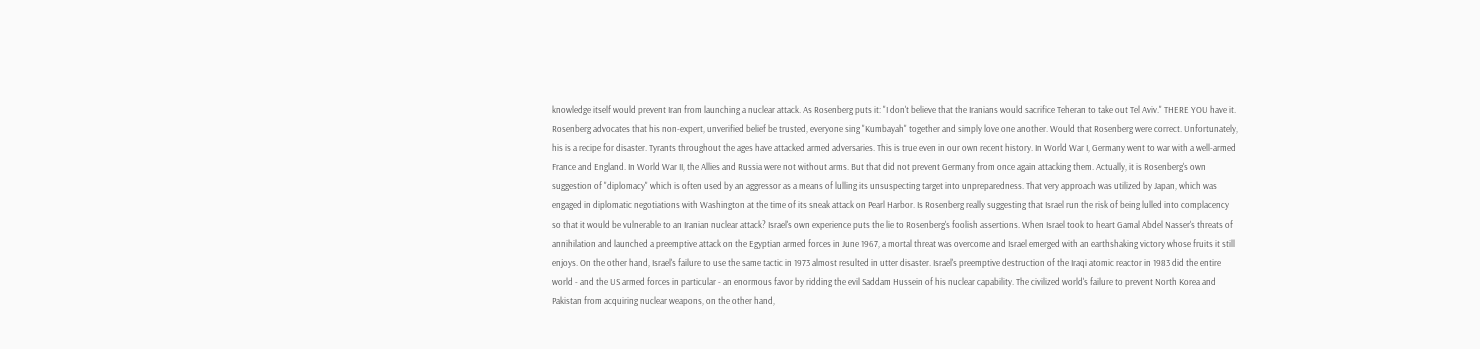knowledge itself would prevent Iran from launching a nuclear attack. As Rosenberg puts it: "I don't believe that the Iranians would sacrifice Teheran to take out Tel Aviv." THERE YOU have it. Rosenberg advocates that his non-expert, unverified belief be trusted, everyone sing "Kumbayah" together and simply love one another. Would that Rosenberg were correct. Unfortunately, his is a recipe for disaster. Tyrants throughout the ages have attacked armed adversaries. This is true even in our own recent history. In World War I, Germany went to war with a well-armed France and England. In World War II, the Allies and Russia were not without arms. But that did not prevent Germany from once again attacking them. Actually, it is Rosenberg's own suggestion of "diplomacy" which is often used by an aggressor as a means of lulling its unsuspecting target into unpreparedness. That very approach was utilized by Japan, which was engaged in diplomatic negotiations with Washington at the time of its sneak attack on Pearl Harbor. Is Rosenberg really suggesting that Israel run the risk of being lulled into complacency so that it would be vulnerable to an Iranian nuclear attack? Israel's own experience puts the lie to Rosenberg's foolish assertions. When Israel took to heart Gamal Abdel Nasser's threats of annihilation and launched a preemptive attack on the Egyptian armed forces in June 1967, a mortal threat was overcome and Israel emerged with an earthshaking victory whose fruits it still enjoys. On the other hand, Israel's failure to use the same tactic in 1973 almost resulted in utter disaster. Israel's preemptive destruction of the Iraqi atomic reactor in 1983 did the entire world - and the US armed forces in particular - an enormous favor by ridding the evil Saddam Hussein of his nuclear capability. The civilized world's failure to prevent North Korea and Pakistan from acquiring nuclear weapons, on the other hand,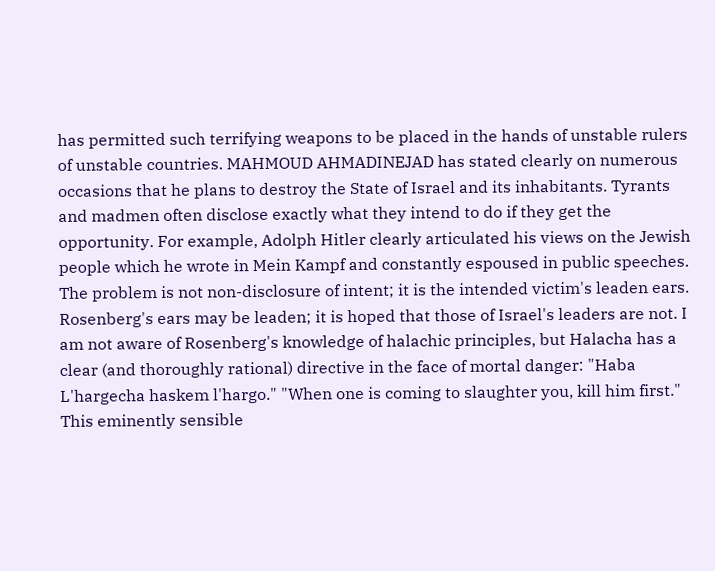has permitted such terrifying weapons to be placed in the hands of unstable rulers of unstable countries. MAHMOUD AHMADINEJAD has stated clearly on numerous occasions that he plans to destroy the State of Israel and its inhabitants. Tyrants and madmen often disclose exactly what they intend to do if they get the opportunity. For example, Adolph Hitler clearly articulated his views on the Jewish people which he wrote in Mein Kampf and constantly espoused in public speeches. The problem is not non-disclosure of intent; it is the intended victim's leaden ears. Rosenberg's ears may be leaden; it is hoped that those of Israel's leaders are not. I am not aware of Rosenberg's knowledge of halachic principles, but Halacha has a clear (and thoroughly rational) directive in the face of mortal danger: "Haba L'hargecha haskem l'hargo." "When one is coming to slaughter you, kill him first." This eminently sensible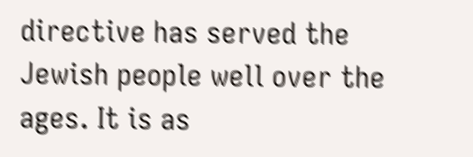directive has served the Jewish people well over the ages. It is as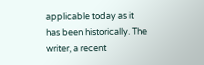applicable today as it has been historically. The writer, a recent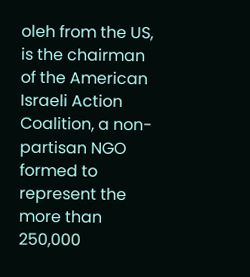oleh from the US, is the chairman of the American Israeli Action Coalition, a non-partisan NGO formed to represent the more than 250,000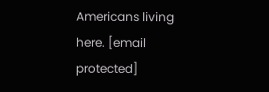Americans living here. [email protected]